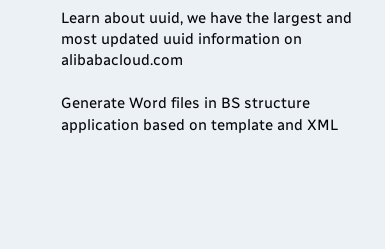Learn about uuid, we have the largest and most updated uuid information on alibabacloud.com

Generate Word files in BS structure application based on template and XML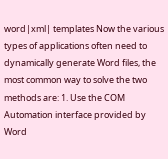word|xml| templates Now the various types of applications often need to dynamically generate Word files, the most common way to solve the two methods are: 1. Use the COM Automation interface provided by Word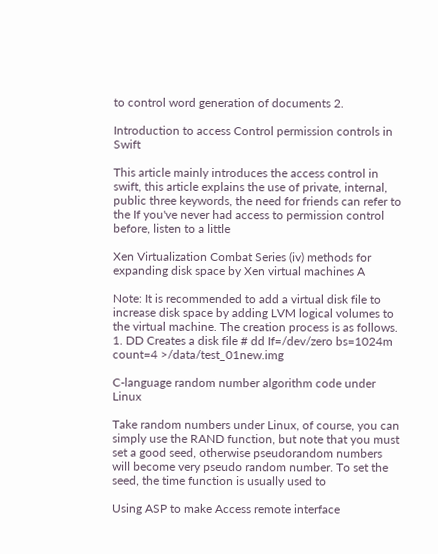to control word generation of documents 2.

Introduction to access Control permission controls in Swift

This article mainly introduces the access control in swift, this article explains the use of private, internal, public three keywords, the need for friends can refer to the If you've never had access to permission control before, listen to a little

Xen Virtualization Combat Series (iv) methods for expanding disk space by Xen virtual machines A

Note: It is recommended to add a virtual disk file to increase disk space by adding LVM logical volumes to the virtual machine. The creation process is as follows. 1. DD Creates a disk file # dd If=/dev/zero bs=1024m count=4 >/data/test_01new.img

C-language random number algorithm code under Linux

Take random numbers under Linux, of course, you can simply use the RAND function, but note that you must set a good seed, otherwise pseudorandom numbers will become very pseudo random number. To set the seed, the time function is usually used to

Using ASP to make Access remote interface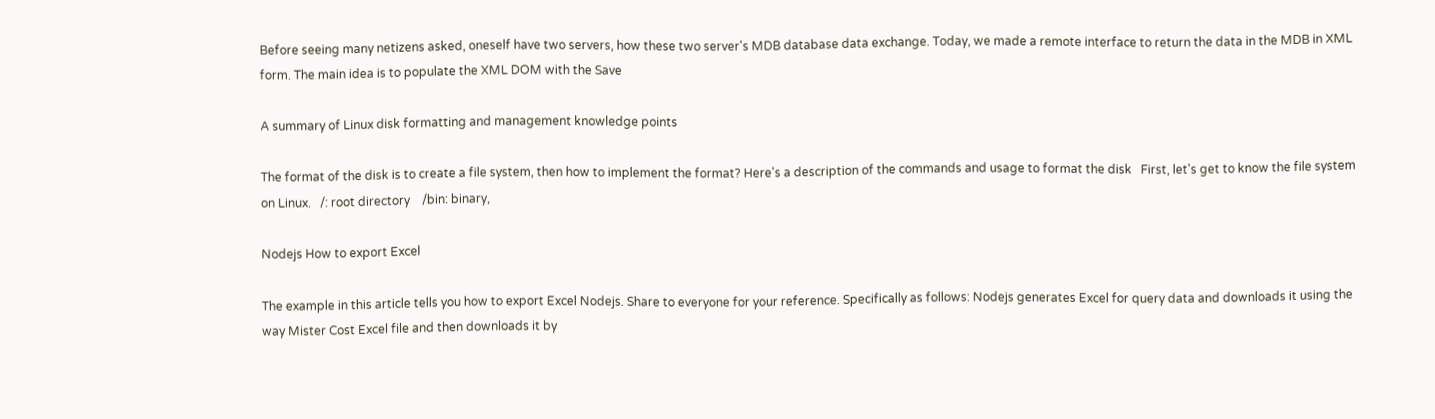Before seeing many netizens asked, oneself have two servers, how these two server's MDB database data exchange. Today, we made a remote interface to return the data in the MDB in XML form. The main idea is to populate the XML DOM with the Save

A summary of Linux disk formatting and management knowledge points

The format of the disk is to create a file system, then how to implement the format? Here's a description of the commands and usage to format the disk   First, let's get to know the file system on Linux.   /: root directory    /bin: binary,

Nodejs How to export Excel

The example in this article tells you how to export Excel Nodejs. Share to everyone for your reference. Specifically as follows: Nodejs generates Excel for query data and downloads it using the way Mister Cost Excel file and then downloads it by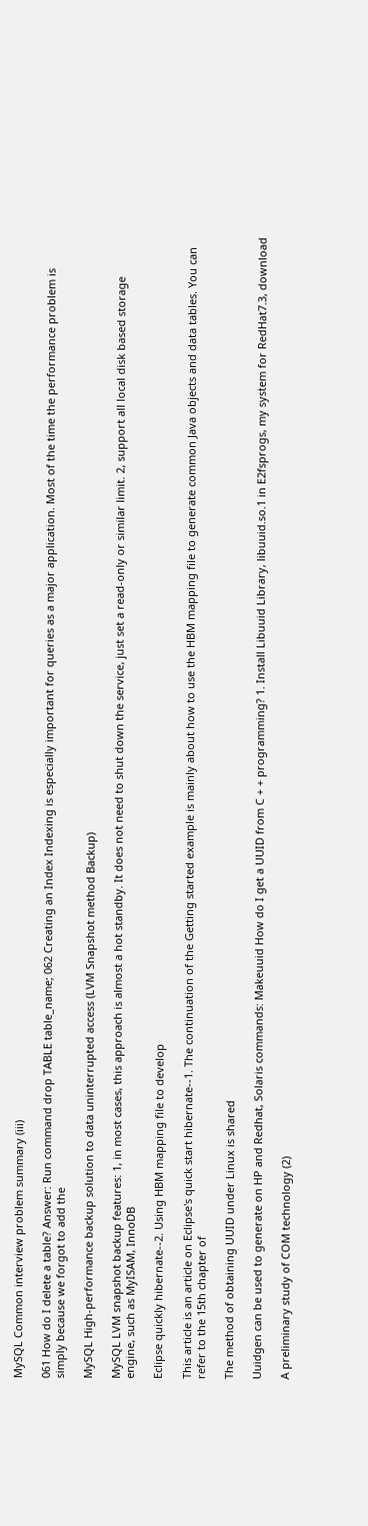MySQL Common interview problem summary (iii)

061 How do I delete a table? Answer: Run command drop TABLE table_name; 062 Creating an Index Indexing is especially important for queries as a major application. Most of the time the performance problem is simply because we forgot to add the

MySQL High-performance backup solution to data uninterrupted access (LVM Snapshot method Backup)

MySQL LVM snapshot backup features: 1, in most cases, this approach is almost a hot standby. It does not need to shut down the service, just set a read-only or similar limit. 2, support all local disk based storage engine, such as MyISAM, InnoDB

Eclipse quickly hibernate--2. Using HBM mapping file to develop

This article is an article on Eclipse's quick start hibernate--1. The continuation of the Getting started example is mainly about how to use the HBM mapping file to generate common Java objects and data tables. You can refer to the 15th chapter of

The method of obtaining UUID under Linux is shared

Uuidgen can be used to generate on HP and Redhat, Solaris commands: Makeuuid How do I get a UUID from C + + programming? 1. Install Libuuid Library, libuuid.so.1 in E2fsprogs, my system for RedHat7.3, download

A preliminary study of COM technology (2)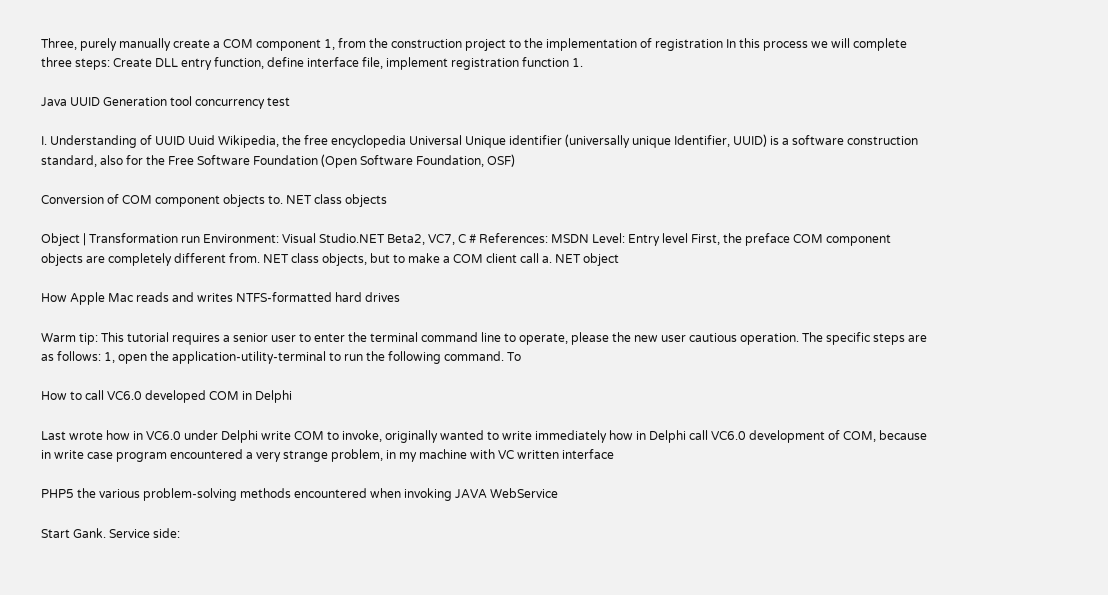Three, purely manually create a COM component 1, from the construction project to the implementation of registration In this process we will complete three steps: Create DLL entry function, define interface file, implement registration function 1.

Java UUID Generation tool concurrency test

I. Understanding of UUID Uuid Wikipedia, the free encyclopedia Universal Unique identifier (universally unique Identifier, UUID) is a software construction standard, also for the Free Software Foundation (Open Software Foundation, OSF)

Conversion of COM component objects to. NET class objects

Object | Transformation run Environment: Visual Studio.NET Beta2, VC7, C # References: MSDN Level: Entry level First, the preface COM component objects are completely different from. NET class objects, but to make a COM client call a. NET object

How Apple Mac reads and writes NTFS-formatted hard drives

Warm tip: This tutorial requires a senior user to enter the terminal command line to operate, please the new user cautious operation. The specific steps are as follows: 1, open the application-utility-terminal to run the following command. To

How to call VC6.0 developed COM in Delphi

Last wrote how in VC6.0 under Delphi write COM to invoke, originally wanted to write immediately how in Delphi call VC6.0 development of COM, because in write case program encountered a very strange problem, in my machine with VC written interface

PHP5 the various problem-solving methods encountered when invoking JAVA WebService

Start Gank. Service side: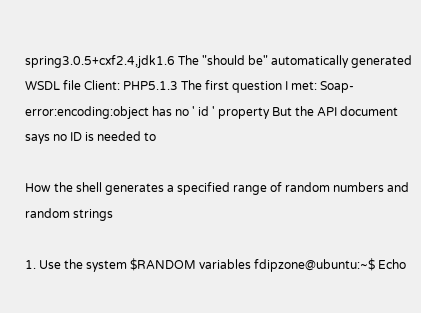spring3.0.5+cxf2.4,jdk1.6 The "should be" automatically generated WSDL file Client: PHP5.1.3 The first question I met: Soap-error:encoding:object has no ' id ' property But the API document says no ID is needed to

How the shell generates a specified range of random numbers and random strings

1. Use the system $RANDOM variables fdipzone@ubuntu:~$ Echo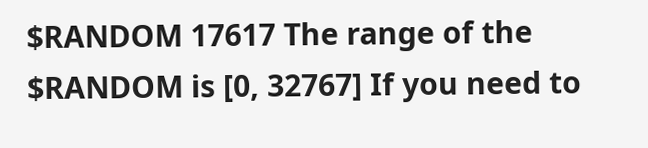$RANDOM 17617 The range of the $RANDOM is [0, 32767] If you need to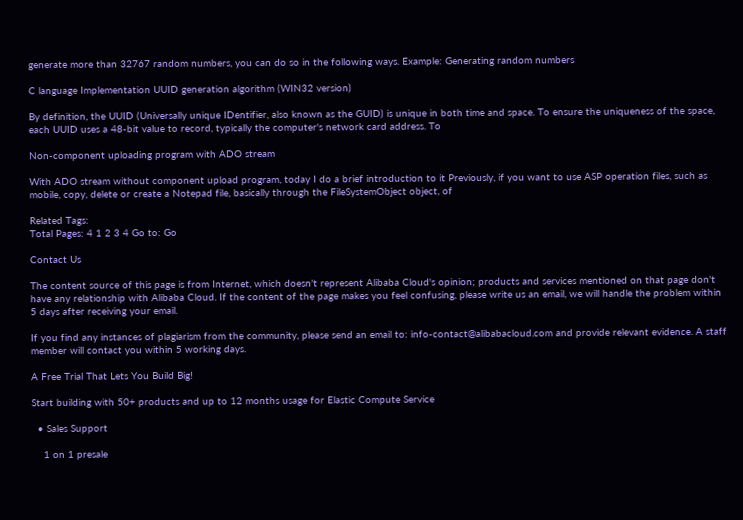generate more than 32767 random numbers, you can do so in the following ways. Example: Generating random numbers

C language Implementation UUID generation algorithm (WIN32 version)

By definition, the UUID (Universally unique IDentifier, also known as the GUID) is unique in both time and space. To ensure the uniqueness of the space, each UUID uses a 48-bit value to record, typically the computer's network card address. To

Non-component uploading program with ADO stream

With ADO stream without component upload program, today I do a brief introduction to it Previously, if you want to use ASP operation files, such as mobile, copy, delete or create a Notepad file, basically through the FileSystemObject object, of

Related Tags:
Total Pages: 4 1 2 3 4 Go to: Go

Contact Us

The content source of this page is from Internet, which doesn't represent Alibaba Cloud's opinion; products and services mentioned on that page don't have any relationship with Alibaba Cloud. If the content of the page makes you feel confusing, please write us an email, we will handle the problem within 5 days after receiving your email.

If you find any instances of plagiarism from the community, please send an email to: info-contact@alibabacloud.com and provide relevant evidence. A staff member will contact you within 5 working days.

A Free Trial That Lets You Build Big!

Start building with 50+ products and up to 12 months usage for Elastic Compute Service

  • Sales Support

    1 on 1 presale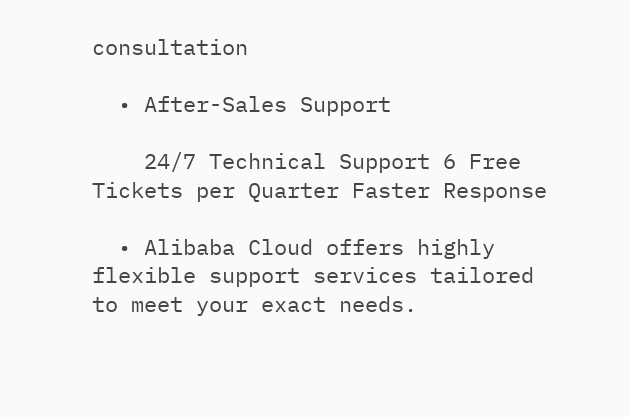consultation

  • After-Sales Support

    24/7 Technical Support 6 Free Tickets per Quarter Faster Response

  • Alibaba Cloud offers highly flexible support services tailored to meet your exact needs.